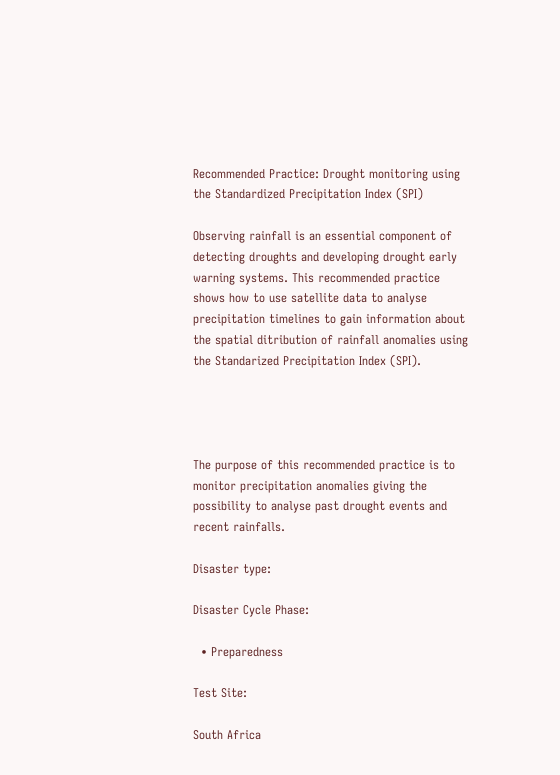Recommended Practice: Drought monitoring using the Standardized Precipitation Index (SPI)

Observing rainfall is an essential component of detecting droughts and developing drought early warning systems. This recommended practice shows how to use satellite data to analyse precipitation timelines to gain information about the spatial ditribution of rainfall anomalies using the Standarized Precipitation Index (SPI).




The purpose of this recommended practice is to monitor precipitation anomalies giving the possibility to analyse past drought events and recent rainfalls.

Disaster type:

Disaster Cycle Phase:

  • Preparedness

Test Site:

South Africa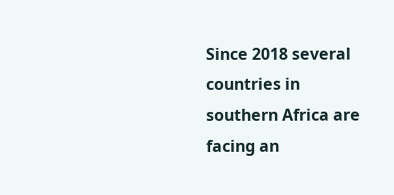Since 2018 several countries in southern Africa are facing an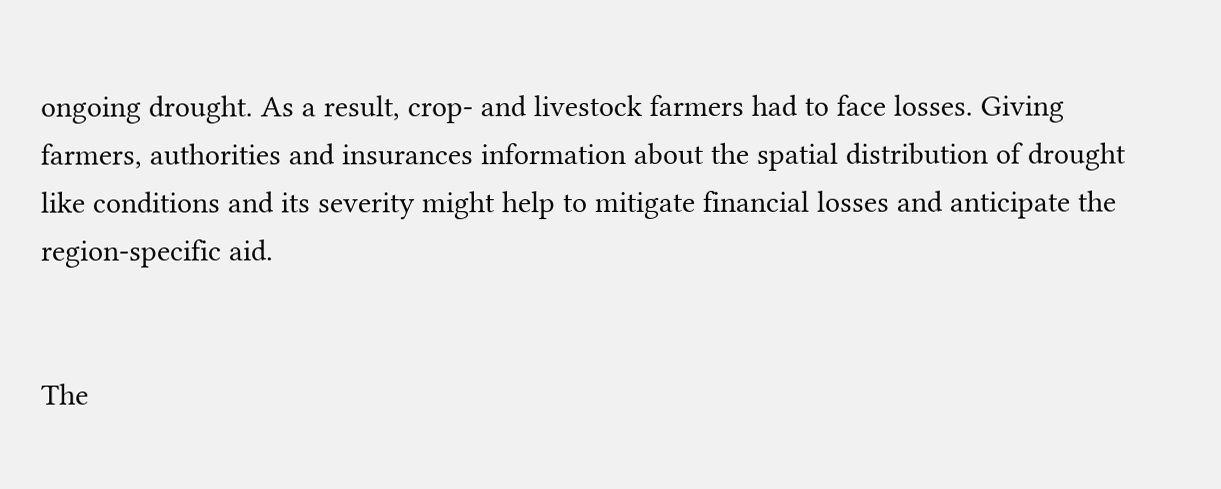ongoing drought. As a result, crop- and livestock farmers had to face losses. Giving farmers, authorities and insurances information about the spatial distribution of drought like conditions and its severity might help to mitigate financial losses and anticipate the region-specific aid.


The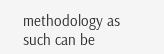methodology as such can be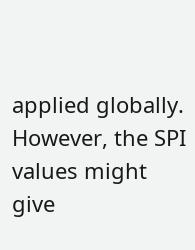applied globally. However, the SPI values might give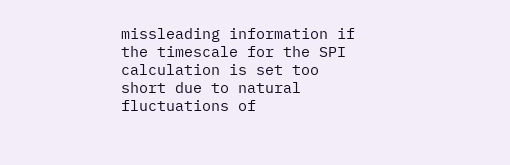missleading information if the timescale for the SPI calculation is set too short due to natural fluctuations of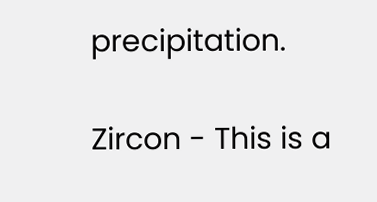precipitation.

Zircon - This is a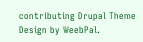contributing Drupal Theme
Design by WeebPal.